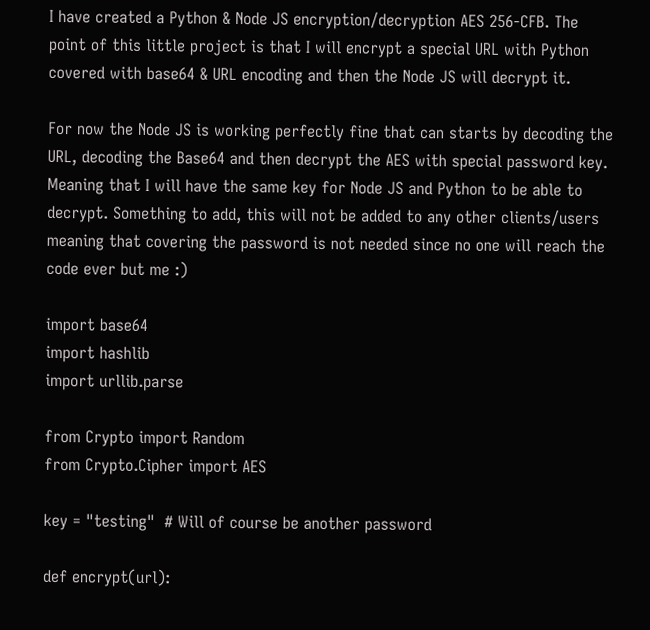I have created a Python & Node JS encryption/decryption AES 256-CFB. The point of this little project is that I will encrypt a special URL with Python covered with base64 & URL encoding and then the Node JS will decrypt it.

For now the Node JS is working perfectly fine that can starts by decoding the URL, decoding the Base64 and then decrypt the AES with special password key. Meaning that I will have the same key for Node JS and Python to be able to decrypt. Something to add, this will not be added to any other clients/users meaning that covering the password is not needed since no one will reach the code ever but me :)

import base64
import hashlib
import urllib.parse

from Crypto import Random
from Crypto.Cipher import AES

key = "testing"  # Will of course be another password

def encrypt(url):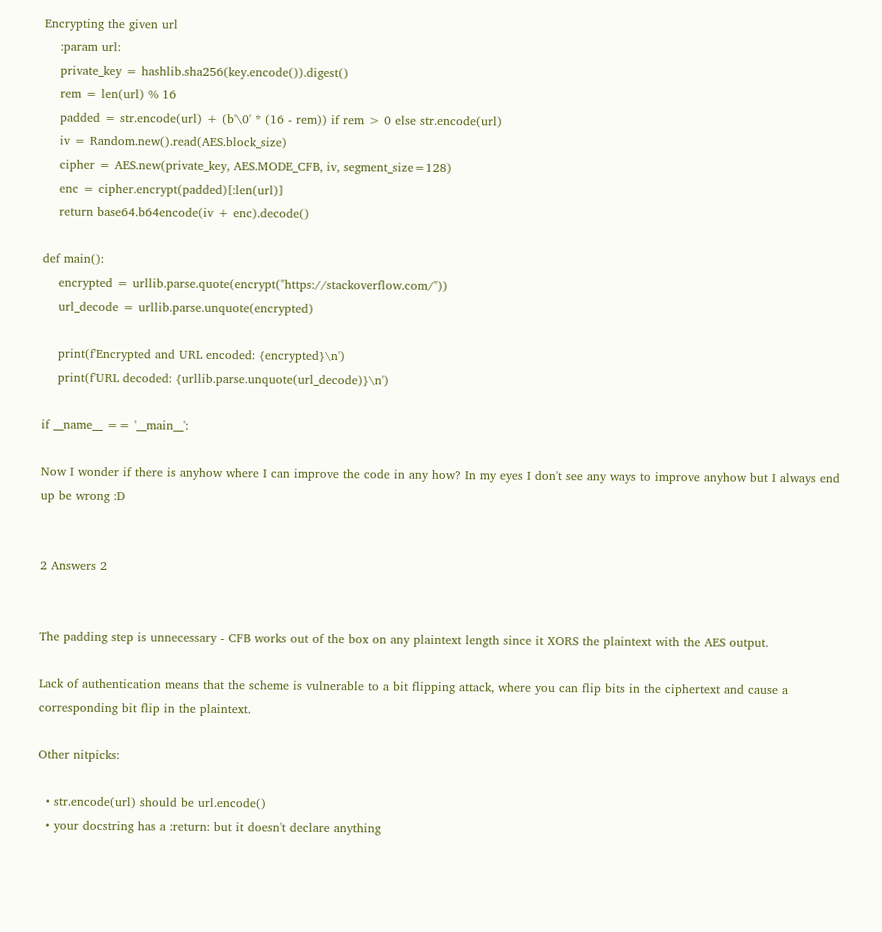Encrypting the given url
    :param url:
    private_key = hashlib.sha256(key.encode()).digest()
    rem = len(url) % 16
    padded = str.encode(url) + (b'\0' * (16 - rem)) if rem > 0 else str.encode(url)
    iv = Random.new().read(AES.block_size)
    cipher = AES.new(private_key, AES.MODE_CFB, iv, segment_size=128)
    enc = cipher.encrypt(padded)[:len(url)]
    return base64.b64encode(iv + enc).decode()

def main():
    encrypted = urllib.parse.quote(encrypt("https://stackoverflow.com/"))
    url_decode = urllib.parse.unquote(encrypted)

    print(f'Encrypted and URL encoded: {encrypted}\n')
    print(f'URL decoded: {urllib.parse.unquote(url_decode)}\n')

if __name__ == '__main__':

Now I wonder if there is anyhow where I can improve the code in any how? In my eyes I don't see any ways to improve anyhow but I always end up be wrong :D


2 Answers 2


The padding step is unnecessary - CFB works out of the box on any plaintext length since it XORS the plaintext with the AES output.

Lack of authentication means that the scheme is vulnerable to a bit flipping attack, where you can flip bits in the ciphertext and cause a corresponding bit flip in the plaintext.

Other nitpicks:

  • str.encode(url) should be url.encode()
  • your docstring has a :return: but it doesn't declare anything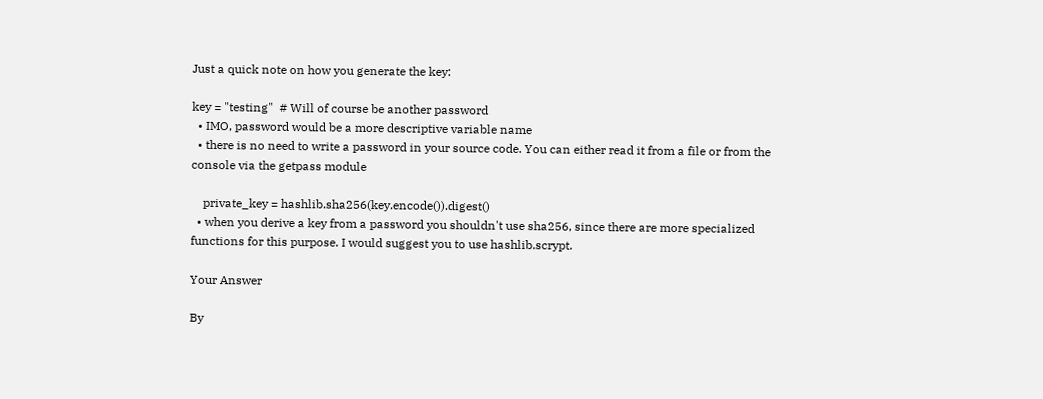Just a quick note on how you generate the key:

key = "testing"  # Will of course be another password
  • IMO, password would be a more descriptive variable name
  • there is no need to write a password in your source code. You can either read it from a file or from the console via the getpass module

    private_key = hashlib.sha256(key.encode()).digest()
  • when you derive a key from a password you shouldn't use sha256, since there are more specialized functions for this purpose. I would suggest you to use hashlib.scrypt.

Your Answer

By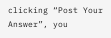clicking “Post Your Answer”, you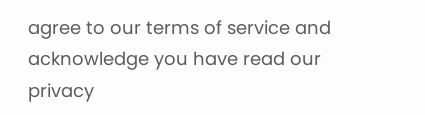agree to our terms of service and acknowledge you have read our privacy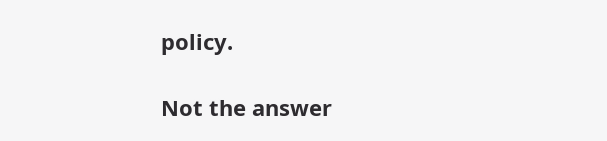policy.

Not the answer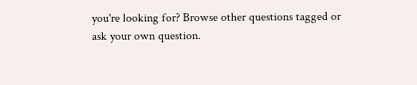you're looking for? Browse other questions tagged or ask your own question.